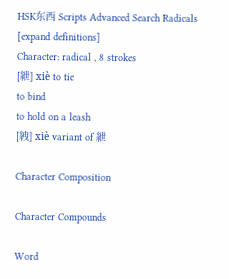HSK东西 Scripts Advanced Search Radicals [expand definitions]
Character: radical , 8 strokes
[紲] xiè to tie
to bind
to hold on a leash
[絏] xiè variant of 紲

Character Composition

Character Compounds

Word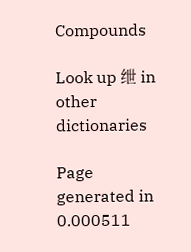Compounds

Look up 绁 in other dictionaries

Page generated in 0.000511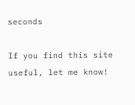seconds

If you find this site useful, let me know!